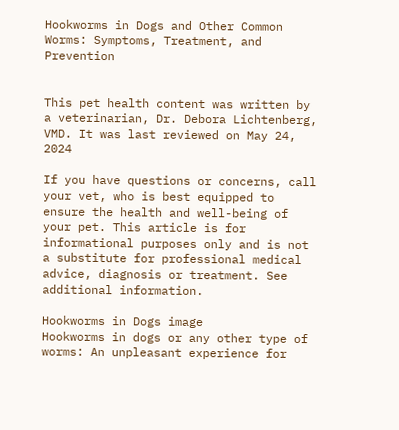Hookworms in Dogs and Other Common Worms: Symptoms, Treatment, and Prevention


This pet health content was written by a veterinarian, Dr. Debora Lichtenberg, VMD. It was last reviewed on May 24, 2024

If you have questions or concerns, call your vet, who is best equipped to ensure the health and well-being of your pet. This article is for informational purposes only and is not a substitute for professional medical advice, diagnosis or treatment. See additional information.

Hookworms in Dogs image
Hookworms in dogs or any other type of worms: An unpleasant experience for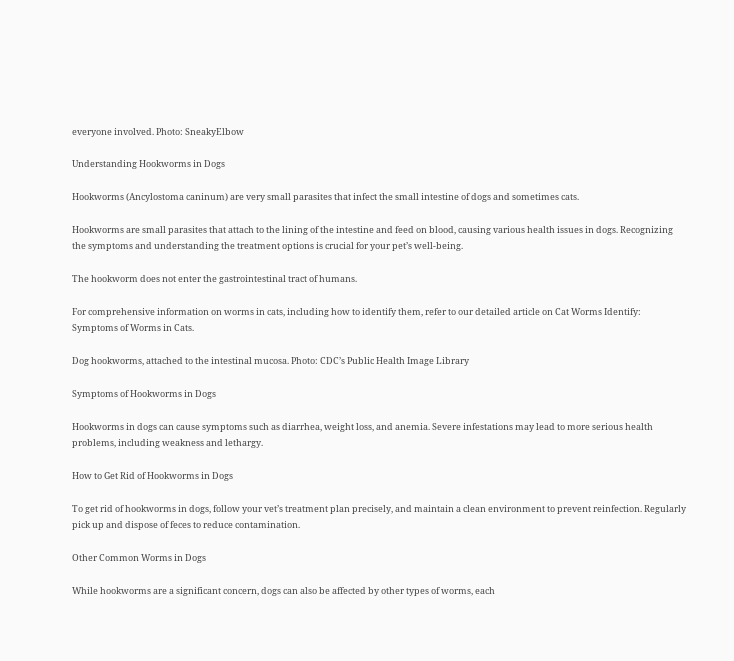everyone involved. Photo: SneakyElbow

Understanding Hookworms in Dogs

Hookworms (Ancylostoma caninum) are very small parasites that infect the small intestine of dogs and sometimes cats.

Hookworms are small parasites that attach to the lining of the intestine and feed on blood, causing various health issues in dogs. Recognizing the symptoms and understanding the treatment options is crucial for your pet’s well-being.

The hookworm does not enter the gastrointestinal tract of humans.

For comprehensive information on worms in cats, including how to identify them, refer to our detailed article on Cat Worms Identify: Symptoms of Worms in Cats.

Dog hookworms, attached to the intestinal mucosa. Photo: CDC’s Public Health Image Library

Symptoms of Hookworms in Dogs

Hookworms in dogs can cause symptoms such as diarrhea, weight loss, and anemia. Severe infestations may lead to more serious health problems, including weakness and lethargy.

How to Get Rid of Hookworms in Dogs

To get rid of hookworms in dogs, follow your vet’s treatment plan precisely, and maintain a clean environment to prevent reinfection. Regularly pick up and dispose of feces to reduce contamination.

Other Common Worms in Dogs

While hookworms are a significant concern, dogs can also be affected by other types of worms, each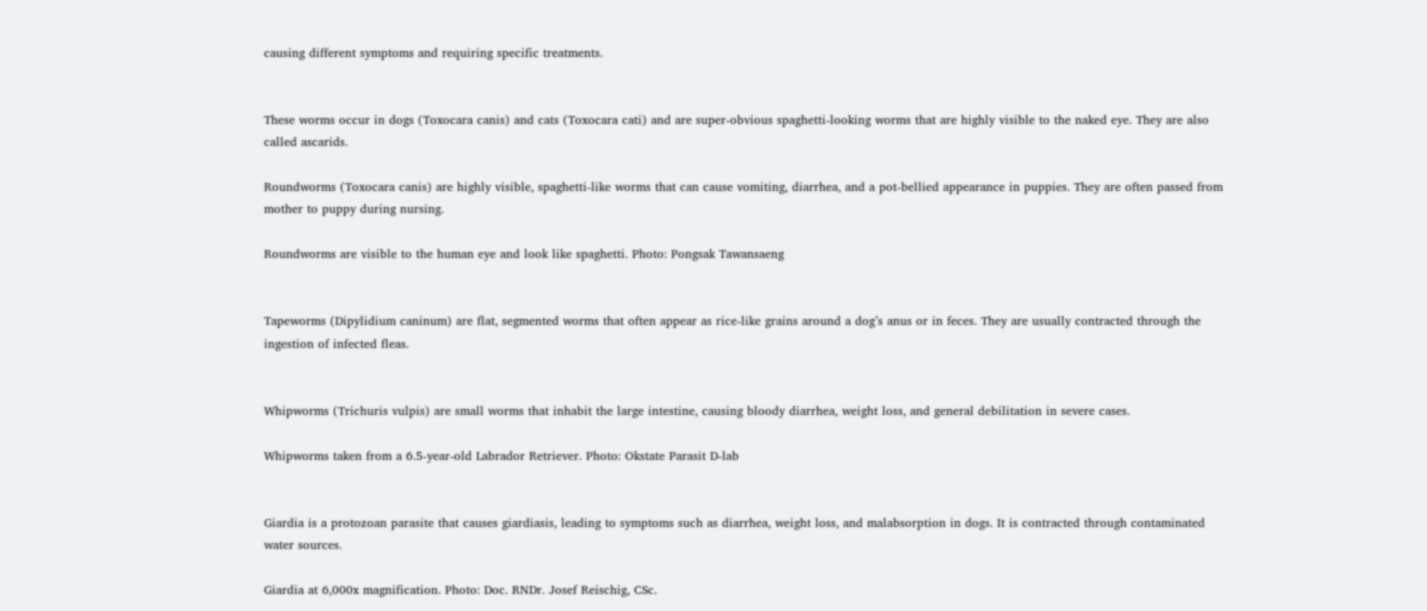causing different symptoms and requiring specific treatments.


These worms occur in dogs (Toxocara canis) and cats (Toxocara cati) and are super-obvious spaghetti-looking worms that are highly visible to the naked eye. They are also called ascarids.

Roundworms (Toxocara canis) are highly visible, spaghetti-like worms that can cause vomiting, diarrhea, and a pot-bellied appearance in puppies. They are often passed from mother to puppy during nursing.

Roundworms are visible to the human eye and look like spaghetti. Photo: Pongsak Tawansaeng


Tapeworms (Dipylidium caninum) are flat, segmented worms that often appear as rice-like grains around a dog’s anus or in feces. They are usually contracted through the ingestion of infected fleas.


Whipworms (Trichuris vulpis) are small worms that inhabit the large intestine, causing bloody diarrhea, weight loss, and general debilitation in severe cases.

Whipworms taken from a 6.5-year-old Labrador Retriever. Photo: Okstate Parasit D-lab


Giardia is a protozoan parasite that causes giardiasis, leading to symptoms such as diarrhea, weight loss, and malabsorption in dogs. It is contracted through contaminated water sources.

Giardia at 6,000x magnification. Photo: Doc. RNDr. Josef Reischig, CSc.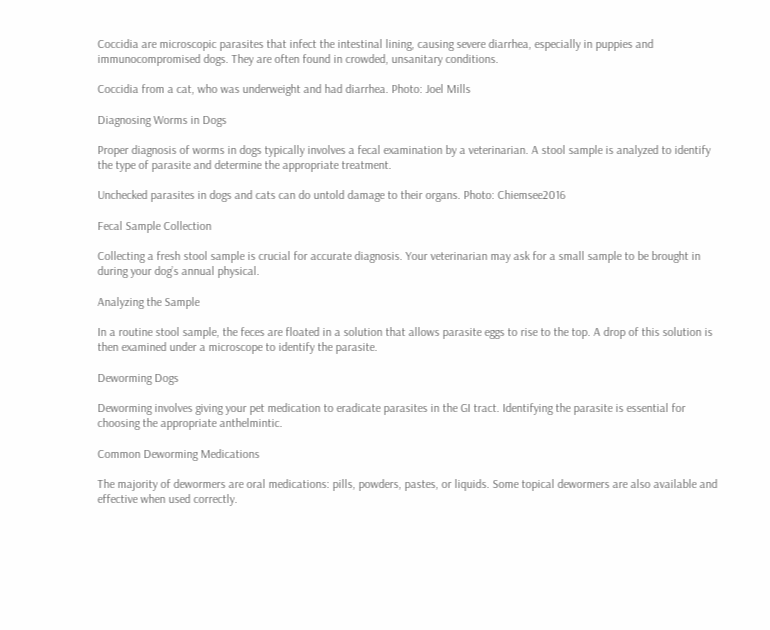Coccidia are microscopic parasites that infect the intestinal lining, causing severe diarrhea, especially in puppies and immunocompromised dogs. They are often found in crowded, unsanitary conditions.

Coccidia from a cat, who was underweight and had diarrhea. Photo: Joel Mills

Diagnosing Worms in Dogs

Proper diagnosis of worms in dogs typically involves a fecal examination by a veterinarian. A stool sample is analyzed to identify the type of parasite and determine the appropriate treatment.

Unchecked parasites in dogs and cats can do untold damage to their organs. Photo: Chiemsee2016

Fecal Sample Collection

Collecting a fresh stool sample is crucial for accurate diagnosis. Your veterinarian may ask for a small sample to be brought in during your dog’s annual physical.

Analyzing the Sample

In a routine stool sample, the feces are floated in a solution that allows parasite eggs to rise to the top. A drop of this solution is then examined under a microscope to identify the parasite.

Deworming Dogs

Deworming involves giving your pet medication to eradicate parasites in the GI tract. Identifying the parasite is essential for choosing the appropriate anthelmintic.

Common Deworming Medications

The majority of dewormers are oral medications: pills, powders, pastes, or liquids. Some topical dewormers are also available and effective when used correctly.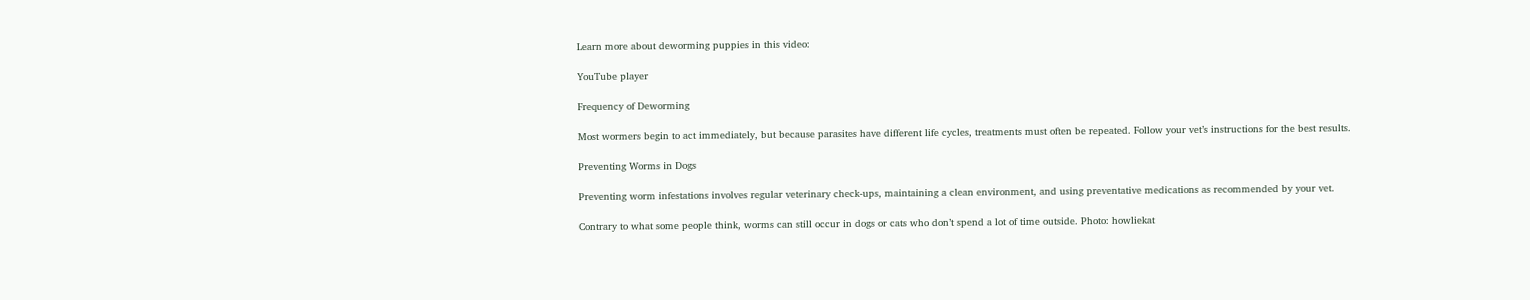Learn more about deworming puppies in this video:

YouTube player

Frequency of Deworming

Most wormers begin to act immediately, but because parasites have different life cycles, treatments must often be repeated. Follow your vet’s instructions for the best results.

Preventing Worms in Dogs

Preventing worm infestations involves regular veterinary check-ups, maintaining a clean environment, and using preventative medications as recommended by your vet.

Contrary to what some people think, worms can still occur in dogs or cats who don’t spend a lot of time outside. Photo: howliekat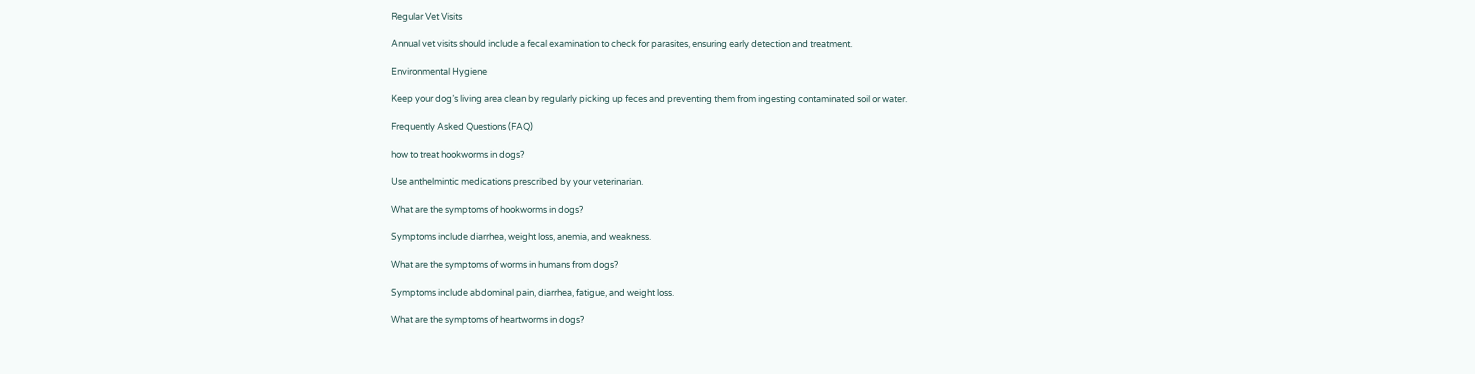Regular Vet Visits

Annual vet visits should include a fecal examination to check for parasites, ensuring early detection and treatment.

Environmental Hygiene

Keep your dog’s living area clean by regularly picking up feces and preventing them from ingesting contaminated soil or water.

Frequently Asked Questions (FAQ)

how to treat hookworms in dogs?

Use anthelmintic medications prescribed by your veterinarian.

What are the symptoms of hookworms in dogs?

Symptoms include diarrhea, weight loss, anemia, and weakness.

What are the symptoms of worms in humans from dogs?

Symptoms include abdominal pain, diarrhea, fatigue, and weight loss.

What are the symptoms of heartworms in dogs?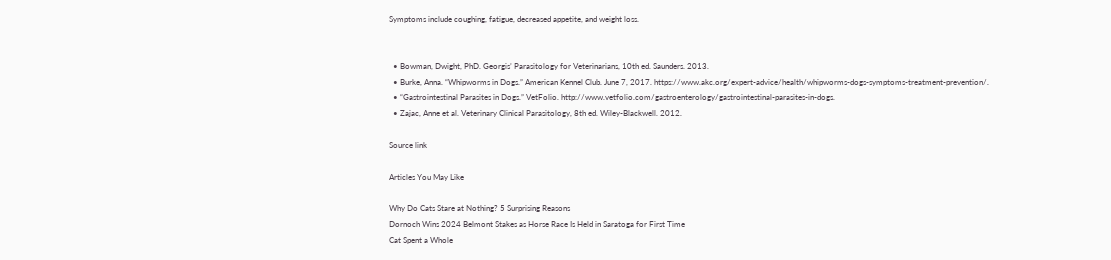Symptoms include coughing, fatigue, decreased appetite, and weight loss.


  • Bowman, Dwight, PhD. Georgis’ Parasitology for Veterinarians, 10th ed. Saunders. 2013.
  • Burke, Anna. “Whipworms in Dogs.” American Kennel Club. June 7, 2017. https://www.akc.org/expert-advice/health/whipworms-dogs-symptoms-treatment-prevention/.
  • “Gastrointestinal Parasites in Dogs.” VetFolio. http://www.vetfolio.com/gastroenterology/gastrointestinal-parasites-in-dogs.
  • Zajac, Anne et al. Veterinary Clinical Parasitology, 8th ed. Wiley-Blackwell. 2012.

Source link

Articles You May Like

Why Do Cats Stare at Nothing? 5 Surprising Reasons
Dornoch Wins 2024 Belmont Stakes as Horse Race Is Held in Saratoga for First Time
Cat Spent a Whole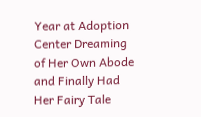Year at Adoption Center Dreaming of Her Own Abode and Finally Had Her Fairy Tale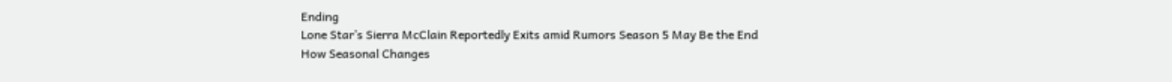Ending
Lone Star’s Sierra McClain Reportedly Exits amid Rumors Season 5 May Be the End
How Seasonal Changes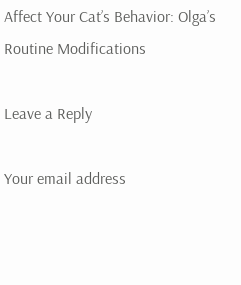Affect Your Cat’s Behavior: Olga’s Routine Modifications

Leave a Reply

Your email address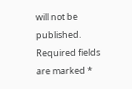will not be published. Required fields are marked *